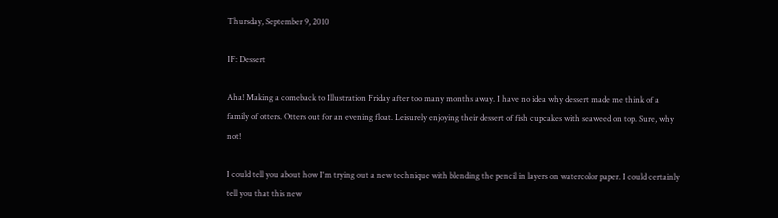Thursday, September 9, 2010

IF: Dessert

Aha! Making a comeback to Illustration Friday after too many months away. I have no idea why dessert made me think of a family of otters. Otters out for an evening float. Leisurely enjoying their dessert of fish cupcakes with seaweed on top. Sure, why not!

I could tell you about how I'm trying out a new technique with blending the pencil in layers on watercolor paper. I could certainly tell you that this new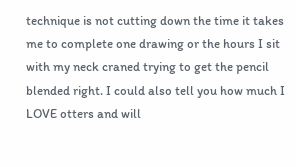technique is not cutting down the time it takes me to complete one drawing or the hours I sit with my neck craned trying to get the pencil blended right. I could also tell you how much I LOVE otters and will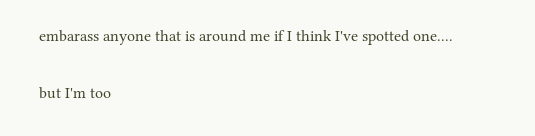embarass anyone that is around me if I think I've spotted one....

but I'm too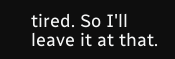tired. So I'll leave it at that.